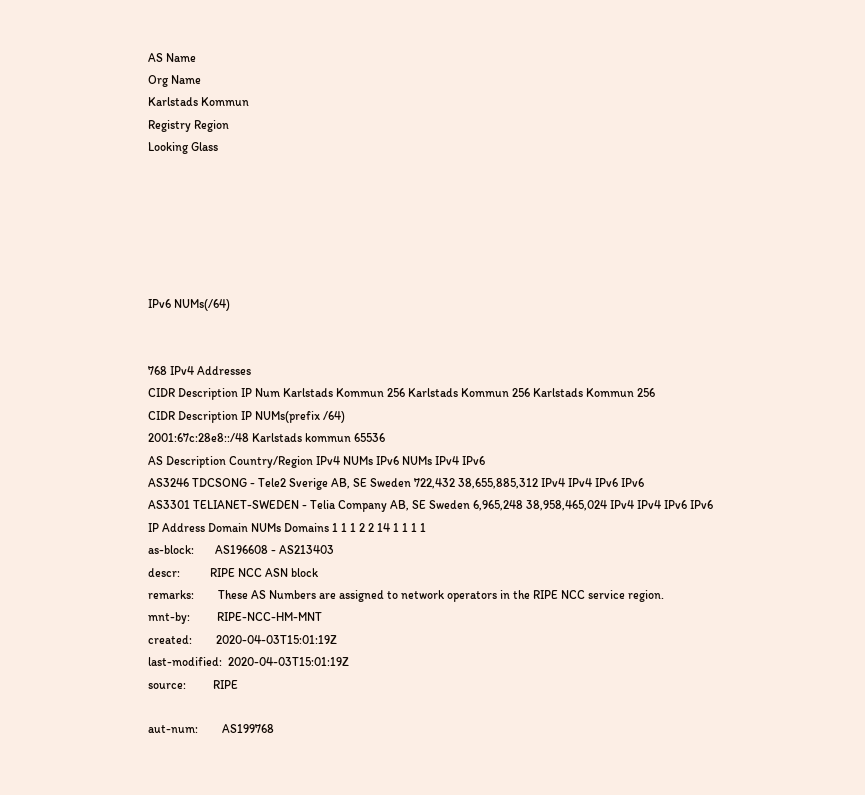AS Name
Org Name
Karlstads Kommun
Registry Region
Looking Glass






IPv6 NUMs(/64)


768 IPv4 Addresses
CIDR Description IP Num Karlstads Kommun 256 Karlstads Kommun 256 Karlstads Kommun 256
CIDR Description IP NUMs(prefix /64)
2001:67c:28e8::/48 Karlstads kommun 65536
AS Description Country/Region IPv4 NUMs IPv6 NUMs IPv4 IPv6
AS3246 TDCSONG - Tele2 Sverige AB, SE Sweden 722,432 38,655,885,312 IPv4 IPv4 IPv6 IPv6
AS3301 TELIANET-SWEDEN - Telia Company AB, SE Sweden 6,965,248 38,958,465,024 IPv4 IPv4 IPv6 IPv6
IP Address Domain NUMs Domains 1 1 1 2 2 14 1 1 1 1
as-block:       AS196608 - AS213403
descr:          RIPE NCC ASN block
remarks:        These AS Numbers are assigned to network operators in the RIPE NCC service region.
mnt-by:         RIPE-NCC-HM-MNT
created:        2020-04-03T15:01:19Z
last-modified:  2020-04-03T15:01:19Z
source:         RIPE

aut-num:        AS199768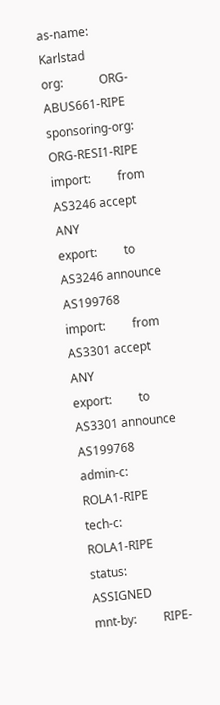as-name:        Karlstad
org:            ORG-ABUS661-RIPE
sponsoring-org: ORG-RESI1-RIPE
import:         from AS3246 accept ANY
export:         to AS3246 announce AS199768
import:         from AS3301 accept ANY
export:         to AS3301 announce AS199768
admin-c:        ROLA1-RIPE
tech-c:         ROLA1-RIPE
status:         ASSIGNED
mnt-by:         RIPE-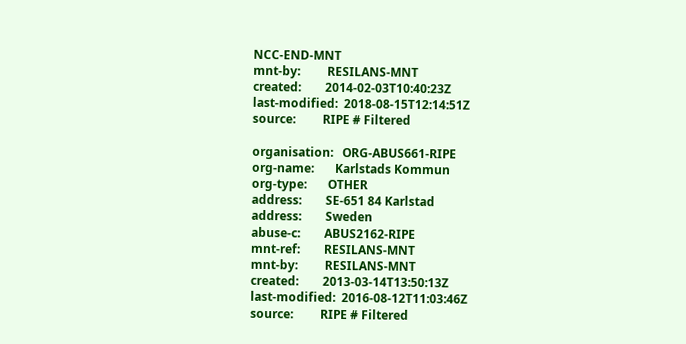NCC-END-MNT
mnt-by:         RESILANS-MNT
created:        2014-02-03T10:40:23Z
last-modified:  2018-08-15T12:14:51Z
source:         RIPE # Filtered

organisation:   ORG-ABUS661-RIPE
org-name:       Karlstads Kommun
org-type:       OTHER
address:        SE-651 84 Karlstad
address:        Sweden
abuse-c:        ABUS2162-RIPE
mnt-ref:        RESILANS-MNT
mnt-by:         RESILANS-MNT
created:        2013-03-14T13:50:13Z
last-modified:  2016-08-12T11:03:46Z
source:         RIPE # Filtered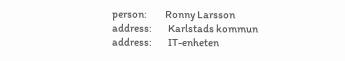person:         Ronny Larsson
address:        Karlstads kommun
address:        IT-enheten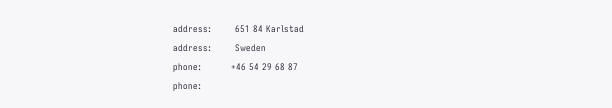address:        651 84 Karlstad
address:        Sweden
phone:          +46 54 29 68 87
phone: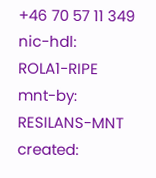+46 70 57 11 349
nic-hdl:        ROLA1-RIPE
mnt-by:         RESILANS-MNT
created: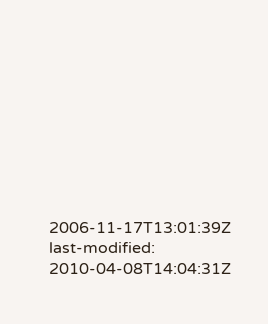2006-11-17T13:01:39Z
last-modified:  2010-04-08T14:04:31Z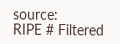source:         RIPE # Filtered